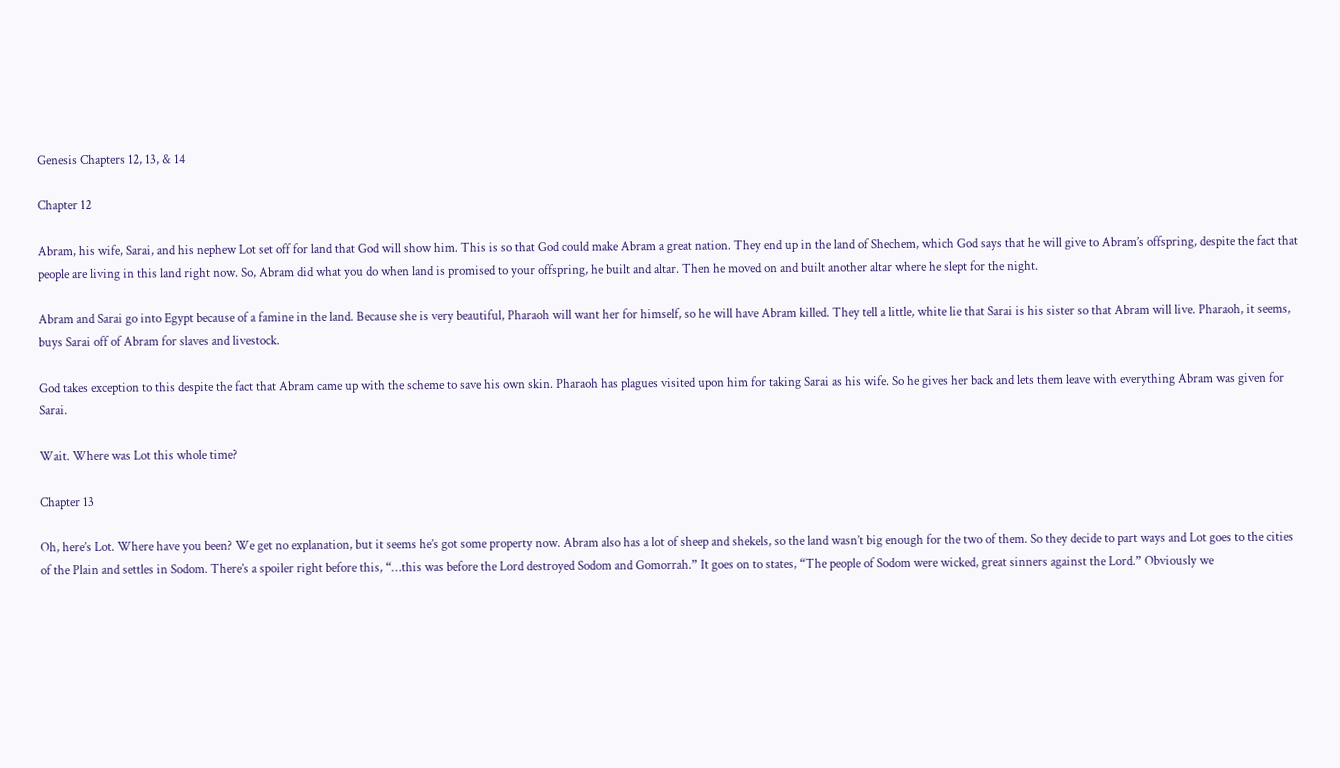Genesis Chapters 12, 13, & 14

Chapter 12

Abram, his wife, Sarai, and his nephew Lot set off for land that God will show him. This is so that God could make Abram a great nation. They end up in the land of Shechem, which God says that he will give to Abram’s offspring, despite the fact that people are living in this land right now. So, Abram did what you do when land is promised to your offspring, he built and altar. Then he moved on and built another altar where he slept for the night.

Abram and Sarai go into Egypt because of a famine in the land. Because she is very beautiful, Pharaoh will want her for himself, so he will have Abram killed. They tell a little, white lie that Sarai is his sister so that Abram will live. Pharaoh, it seems, buys Sarai off of Abram for slaves and livestock.

God takes exception to this despite the fact that Abram came up with the scheme to save his own skin. Pharaoh has plagues visited upon him for taking Sarai as his wife. So he gives her back and lets them leave with everything Abram was given for Sarai.

Wait. Where was Lot this whole time?

Chapter 13

Oh, here’s Lot. Where have you been? We get no explanation, but it seems he’s got some property now. Abram also has a lot of sheep and shekels, so the land wasn’t big enough for the two of them. So they decide to part ways and Lot goes to the cities of the Plain and settles in Sodom. There’s a spoiler right before this, “…this was before the Lord destroyed Sodom and Gomorrah.” It goes on to states, “The people of Sodom were wicked, great sinners against the Lord.” Obviously we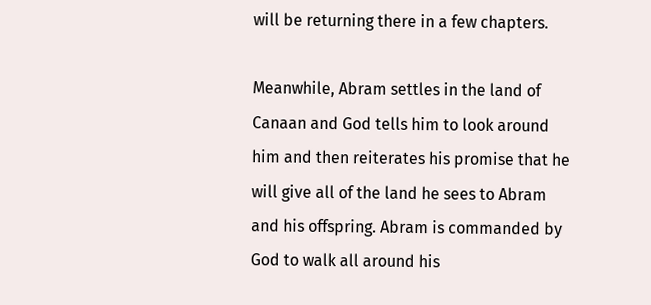will be returning there in a few chapters.

Meanwhile, Abram settles in the land of Canaan and God tells him to look around him and then reiterates his promise that he will give all of the land he sees to Abram and his offspring. Abram is commanded by God to walk all around his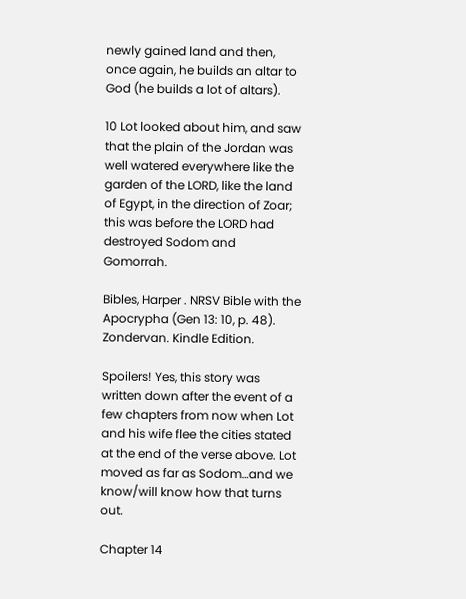newly gained land and then, once again, he builds an altar to God (he builds a lot of altars).

10 Lot looked about him, and saw that the plain of the Jordan was well watered everywhere like the garden of the LORD, like the land of Egypt, in the direction of Zoar; this was before the LORD had destroyed Sodom and Gomorrah.

Bibles, Harper . NRSV Bible with the Apocrypha (Gen 13: 10, p. 48). Zondervan. Kindle Edition.

Spoilers! Yes, this story was written down after the event of a few chapters from now when Lot and his wife flee the cities stated at the end of the verse above. Lot moved as far as Sodom…and we know/will know how that turns out.

Chapter 14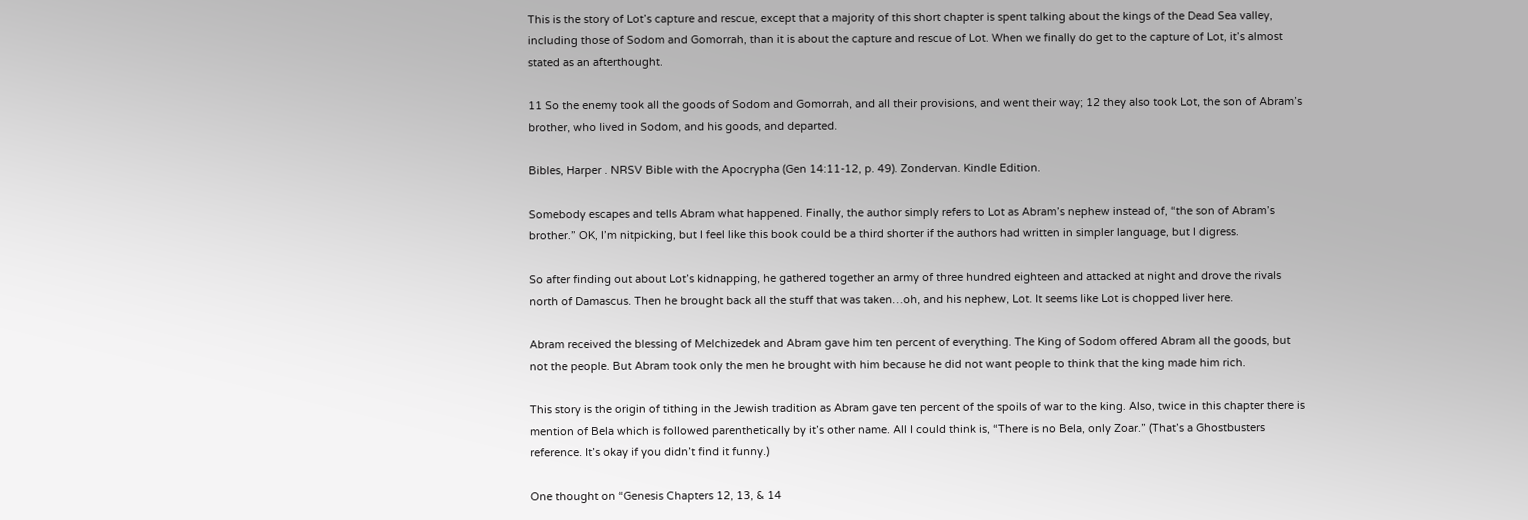This is the story of Lot’s capture and rescue, except that a majority of this short chapter is spent talking about the kings of the Dead Sea valley, including those of Sodom and Gomorrah, than it is about the capture and rescue of Lot. When we finally do get to the capture of Lot, it’s almost stated as an afterthought.

11 So the enemy took all the goods of Sodom and Gomorrah, and all their provisions, and went their way; 12 they also took Lot, the son of Abram’s brother, who lived in Sodom, and his goods, and departed.

Bibles, Harper . NRSV Bible with the Apocrypha (Gen 14:11-12, p. 49). Zondervan. Kindle Edition.

Somebody escapes and tells Abram what happened. Finally, the author simply refers to Lot as Abram’s nephew instead of, “the son of Abram’s brother.” OK, I’m nitpicking, but I feel like this book could be a third shorter if the authors had written in simpler language, but I digress.

So after finding out about Lot’s kidnapping, he gathered together an army of three hundred eighteen and attacked at night and drove the rivals north of Damascus. Then he brought back all the stuff that was taken…oh, and his nephew, Lot. It seems like Lot is chopped liver here.

Abram received the blessing of Melchizedek and Abram gave him ten percent of everything. The King of Sodom offered Abram all the goods, but not the people. But Abram took only the men he brought with him because he did not want people to think that the king made him rich.

This story is the origin of tithing in the Jewish tradition as Abram gave ten percent of the spoils of war to the king. Also, twice in this chapter there is mention of Bela which is followed parenthetically by it’s other name. All I could think is, “There is no Bela, only Zoar.” (That’s a Ghostbusters reference. It’s okay if you didn’t find it funny.)

One thought on “Genesis Chapters 12, 13, & 14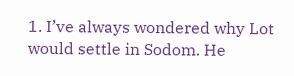1. I’ve always wondered why Lot would settle in Sodom. He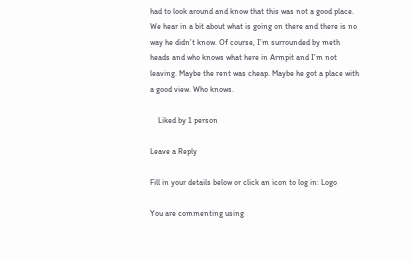had to look around and know that this was not a good place. We hear in a bit about what is going on there and there is no way he didn’t know. Of course, I’m surrounded by meth heads and who knows what here in Armpit and I’m not leaving. Maybe the rent was cheap. Maybe he got a place with a good view. Who knows.

    Liked by 1 person

Leave a Reply

Fill in your details below or click an icon to log in: Logo

You are commenting using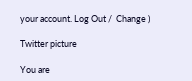your account. Log Out /  Change )

Twitter picture

You are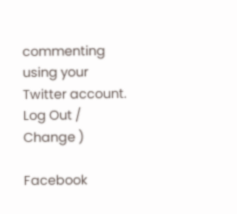commenting using your Twitter account. Log Out /  Change )

Facebook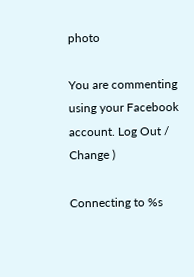photo

You are commenting using your Facebook account. Log Out /  Change )

Connecting to %s